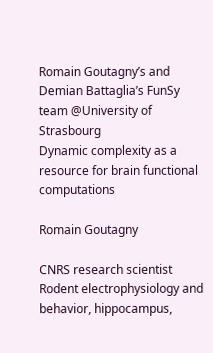Romain Goutagny’s and Demian Battaglia’s FunSy team @University of Strasbourg
Dynamic complexity as a resource for brain functional computations

Romain Goutagny

CNRS research scientist
Rodent electrophysiology and behavior, hippocampus,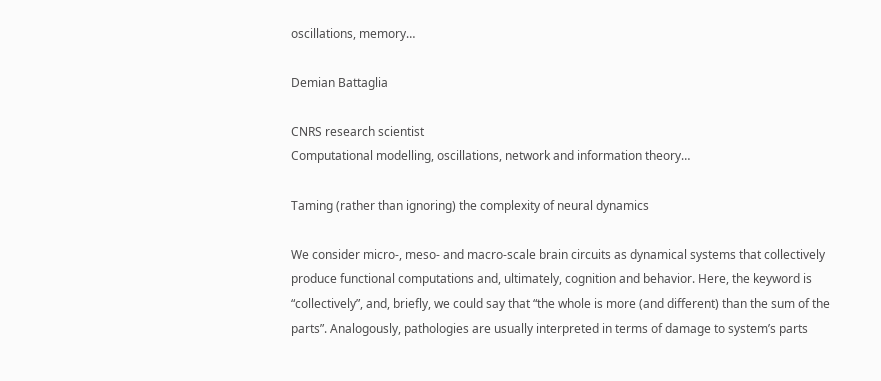oscillations, memory…

Demian Battaglia

CNRS research scientist
Computational modelling, oscillations, network and information theory…

Taming (rather than ignoring) the complexity of neural dynamics

We consider micro-, meso- and macro-scale brain circuits as dynamical systems that collectively produce functional computations and, ultimately, cognition and behavior. Here, the keyword is “collectively”, and, briefly, we could say that “the whole is more (and different) than the sum of the parts”. Analogously, pathologies are usually interpreted in terms of damage to system’s parts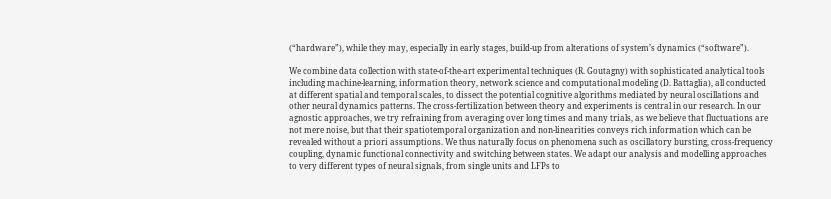(“hardware”), while they may, especially in early stages, build-up from alterations of system’s dynamics (“software”).

We combine data collection with state-of-the-art experimental techniques (R. Goutagny) with sophisticated analytical tools including machine-learning, information theory, network science and computational modeling (D. Battaglia), all conducted at different spatial and temporal scales, to dissect the potential cognitive algorithms mediated by neural oscillations and other neural dynamics patterns. The cross-fertilization between theory and experiments is central in our research. In our agnostic approaches, we try refraining from averaging over long times and many trials, as we believe that fluctuations are not mere noise, but that their spatiotemporal organization and non-linearities conveys rich information which can be revealed without a priori assumptions. We thus naturally focus on phenomena such as oscillatory bursting, cross-frequency coupling, dynamic functional connectivity and switching between states. We adapt our analysis and modelling approaches to very different types of neural signals, from single units and LFPs to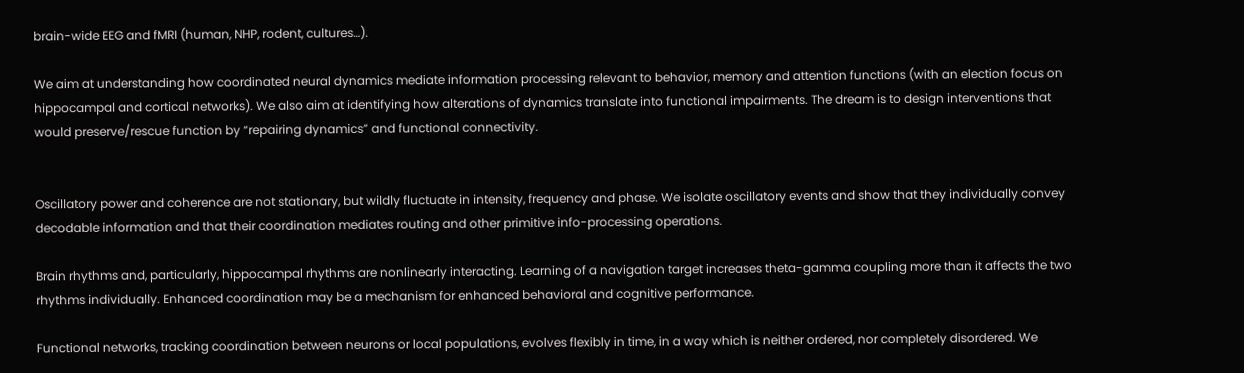brain-wide EEG and fMRI (human, NHP, rodent, cultures…).

We aim at understanding how coordinated neural dynamics mediate information processing relevant to behavior, memory and attention functions (with an election focus on hippocampal and cortical networks). We also aim at identifying how alterations of dynamics translate into functional impairments. The dream is to design interventions that would preserve/rescue function by “repairing dynamics” and functional connectivity.


Oscillatory power and coherence are not stationary, but wildly fluctuate in intensity, frequency and phase. We isolate oscillatory events and show that they individually convey decodable information and that their coordination mediates routing and other primitive info-processing operations.

Brain rhythms and, particularly, hippocampal rhythms are nonlinearly interacting. Learning of a navigation target increases theta-gamma coupling more than it affects the two rhythms individually. Enhanced coordination may be a mechanism for enhanced behavioral and cognitive performance.

Functional networks, tracking coordination between neurons or local populations, evolves flexibly in time, in a way which is neither ordered, nor completely disordered. We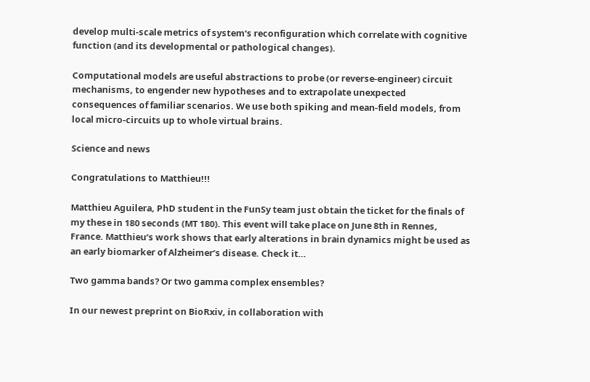develop multi-scale metrics of system’s reconfiguration which correlate with cognitive function (and its developmental or pathological changes).

Computational models are useful abstractions to probe (or reverse-engineer) circuit mechanisms, to engender new hypotheses and to extrapolate unexpected consequences of familiar scenarios. We use both spiking and mean-field models, from local micro-circuits up to whole virtual brains.

Science and news

Congratulations to Matthieu!!!

Matthieu Aguilera, PhD student in the FunSy team just obtain the ticket for the finals of my these in 180 seconds (MT 180). This event will take place on June 8th in Rennes, France. Matthieu’s work shows that early alterations in brain dynamics might be used as an early biomarker of Alzheimer’s disease. Check it…

Two gamma bands? Or two gamma complex ensembles?

In our newest preprint on BioRxiv, in collaboration with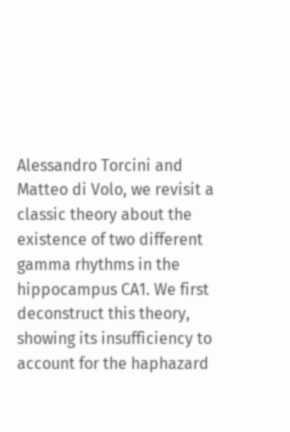Alessandro Torcini and Matteo di Volo, we revisit a classic theory about the existence of two different gamma rhythms in the hippocampus CA1. We first deconstruct this theory, showing its insufficiency to account for the haphazard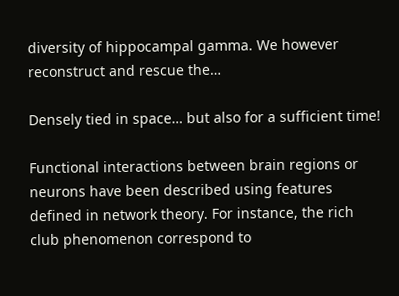diversity of hippocampal gamma. We however reconstruct and rescue the…

Densely tied in space… but also for a sufficient time!

Functional interactions between brain regions or neurons have been described using features defined in network theory. For instance, the rich club phenomenon correspond to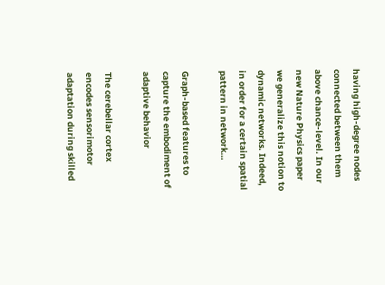having high-degree nodes connected between them above chance-level. In our new Nature Physics paper we generalize this notion to dynamic networks. Indeed, in order for a certain spatial pattern in network…

Graph-based features to capture the embodiment of adaptive behavior

The cerebellar cortex encodes sensorimotor adaptation during skilled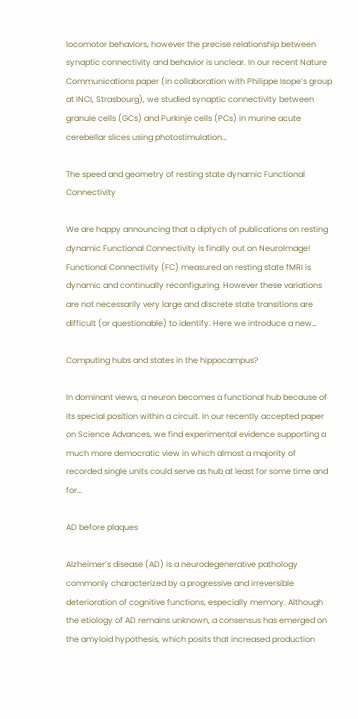locomotor behaviors, however the precise relationship between synaptic connectivity and behavior is unclear. In our recent Nature Communications paper (in collaboration with Philippe Isope’s group at INCI, Strasbourg), we studied synaptic connectivity between granule cells (GCs) and Purkinje cells (PCs) in murine acute cerebellar slices using photostimulation…

The speed and geometry of resting state dynamic Functional Connectivity

We are happy announcing that a diptych of publications on resting dynamic Functional Connectivity is finally out on NeuroImage! Functional Connectivity (FC) measured on resting state fMRI is dynamic and continually reconfiguring. However these variations are not necessarily very large and discrete state transitions are difficult (or questionable) to identify. Here we introduce a new…

Computing hubs and states in the hippocampus?

In dominant views, a neuron becomes a functional hub because of its special position within a circuit. In our recently accepted paper on Science Advances, we find experimental evidence supporting a much more democratic view in which almost a majority of recorded single units could serve as hub at least for some time and for…

AD before plaques

Alzheimer’s disease (AD) is a neurodegenerative pathology commonly characterized by a progressive and irreversible deterioration of cognitive functions, especially memory. Although the etiology of AD remains unknown, a consensus has emerged on the amyloid hypothesis, which posits that increased production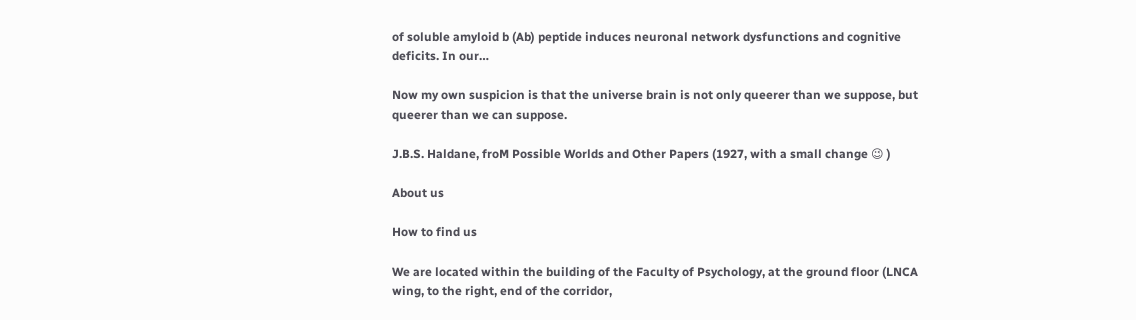of soluble amyloid b (Ab) peptide induces neuronal network dysfunctions and cognitive deficits. In our…

Now my own suspicion is that the universe brain is not only queerer than we suppose, but queerer than we can suppose.

J.B.S. Haldane, froM Possible Worlds and Other Papers (1927, with a small change 😉 )

About us

How to find us

We are located within the building of the Faculty of Psychology, at the ground floor (LNCA wing, to the right, end of the corridor,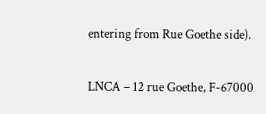entering from Rue Goethe side).

LNCA – 12 rue Goethe, F-67000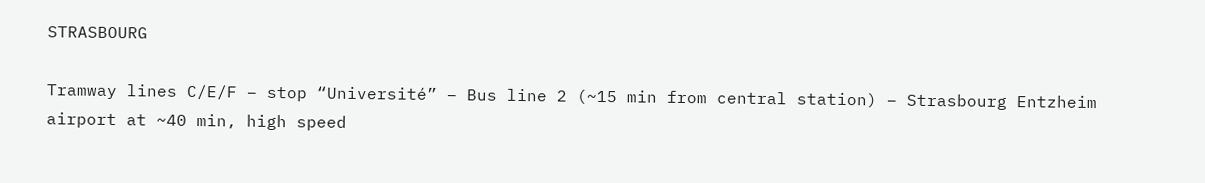STRASBOURG

Tramway lines C/E/F – stop “Université” – Bus line 2 (~15 min from central station) – Strasbourg Entzheim airport at ~40 min, high speed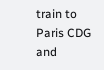train to Paris CDG and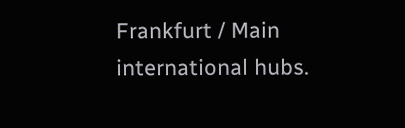Frankfurt / Main international hubs.